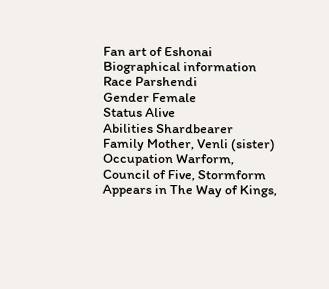Fan art of Eshonai
Biographical information
Race Parshendi
Gender Female
Status Alive
Abilities Shardbearer
Family Mother, Venli (sister)
Occupation Warform, Council of Five, Stormform
Appears in The Way of Kings,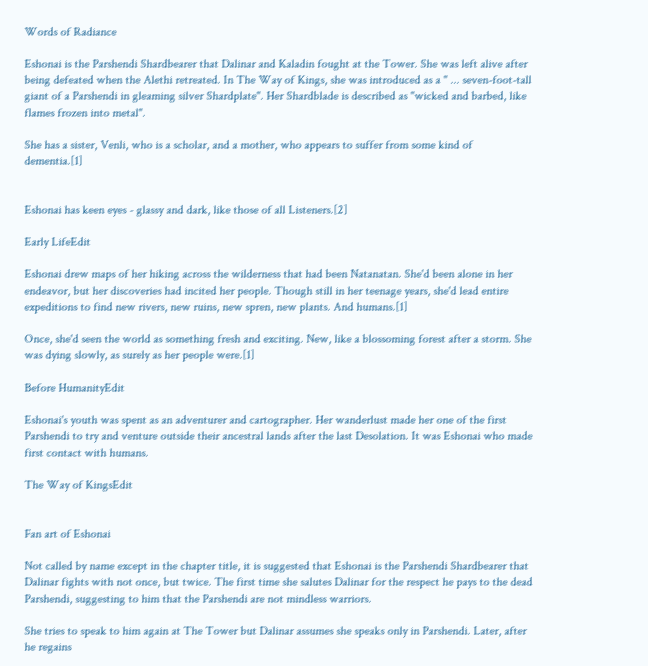Words of Radiance

Eshonai is the Parshendi Shardbearer that Dalinar and Kaladin fought at the Tower. She was left alive after being defeated when the Alethi retreated. In The Way of Kings, she was introduced as a " ... seven-foot-tall giant of a Parshendi in gleaming silver Shardplate". Her Shardblade is described as "wicked and barbed, like flames frozen into metal".

She has a sister, Venli, who is a scholar, and a mother, who appears to suffer from some kind of dementia.[1]


Eshonai has keen eyes - glassy and dark, like those of all Listeners.[2]

Early LifeEdit

Eshonai drew maps of her hiking across the wilderness that had been Natanatan. She'd been alone in her endeavor, but her discoveries had incited her people. Though still in her teenage years, she'd lead entire expeditions to find new rivers, new ruins, new spren, new plants. And humans.[1]

Once, she'd seen the world as something fresh and exciting. New, like a blossoming forest after a storm. She was dying slowly, as surely as her people were.[1]

Before HumanityEdit

Eshonai's youth was spent as an adventurer and cartographer. Her wanderlust made her one of the first Parshendi to try and venture outside their ancestral lands after the last Desolation. It was Eshonai who made first contact with humans.

The Way of KingsEdit


Fan art of Eshonai

Not called by name except in the chapter title, it is suggested that Eshonai is the Parshendi Shardbearer that Dalinar fights with not once, but twice. The first time she salutes Dalinar for the respect he pays to the dead Parshendi, suggesting to him that the Parshendi are not mindless warriors.

She tries to speak to him again at The Tower but Dalinar assumes she speaks only in Parshendi. Later, after he regains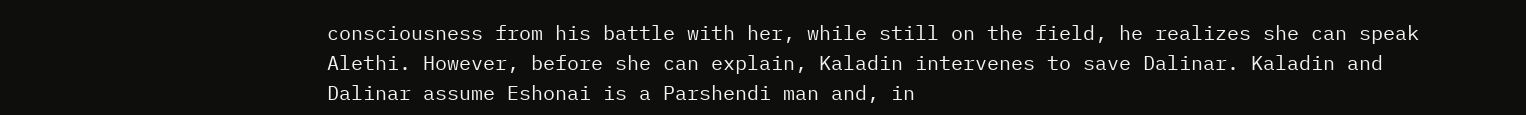consciousness from his battle with her, while still on the field, he realizes she can speak Alethi. However, before she can explain, Kaladin intervenes to save Dalinar. Kaladin and Dalinar assume Eshonai is a Parshendi man and, in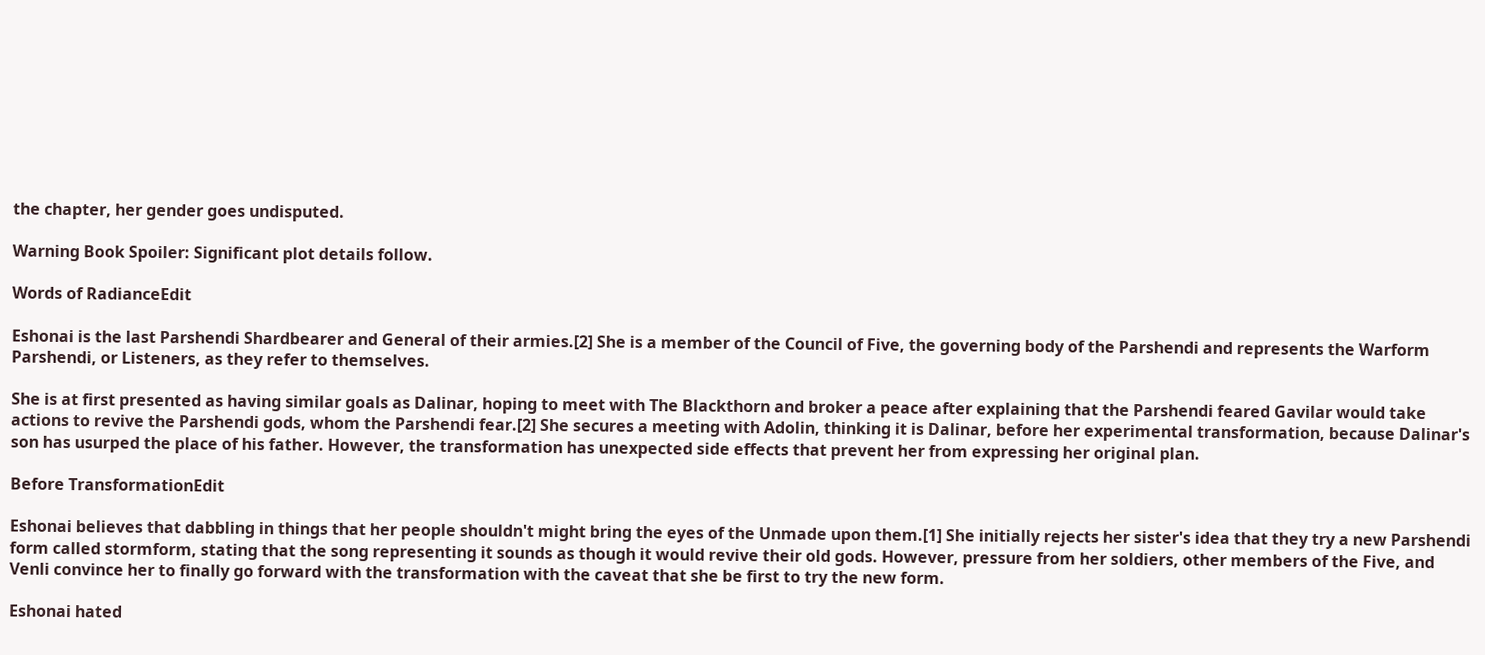the chapter, her gender goes undisputed.

Warning Book Spoiler: Significant plot details follow.

Words of RadianceEdit

Eshonai is the last Parshendi Shardbearer and General of their armies.[2] She is a member of the Council of Five, the governing body of the Parshendi and represents the Warform Parshendi, or Listeners, as they refer to themselves.

She is at first presented as having similar goals as Dalinar, hoping to meet with The Blackthorn and broker a peace after explaining that the Parshendi feared Gavilar would take actions to revive the Parshendi gods, whom the Parshendi fear.[2] She secures a meeting with Adolin, thinking it is Dalinar, before her experimental transformation, because Dalinar's son has usurped the place of his father. However, the transformation has unexpected side effects that prevent her from expressing her original plan.

Before TransformationEdit

Eshonai believes that dabbling in things that her people shouldn't might bring the eyes of the Unmade upon them.[1] She initially rejects her sister's idea that they try a new Parshendi form called stormform, stating that the song representing it sounds as though it would revive their old gods. However, pressure from her soldiers, other members of the Five, and Venli convince her to finally go forward with the transformation with the caveat that she be first to try the new form.

Eshonai hated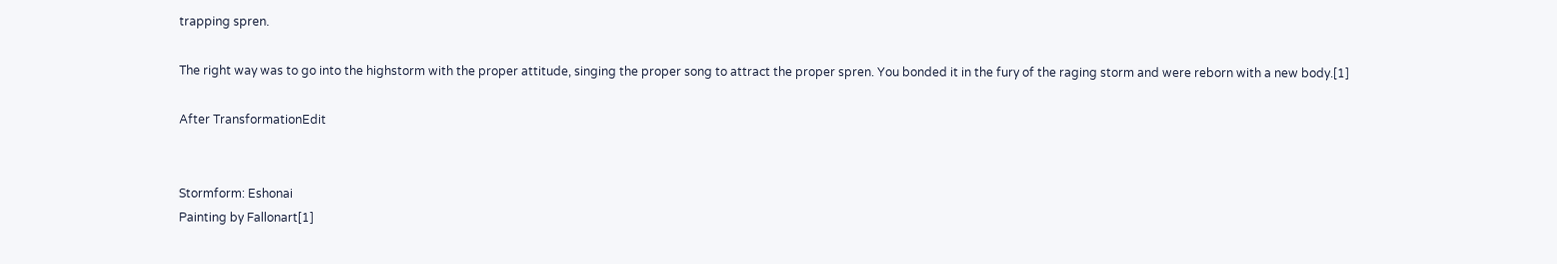trapping spren.

The right way was to go into the highstorm with the proper attitude, singing the proper song to attract the proper spren. You bonded it in the fury of the raging storm and were reborn with a new body.[1]

After TransformationEdit


Stormform: Eshonai
Painting by Fallonart[1]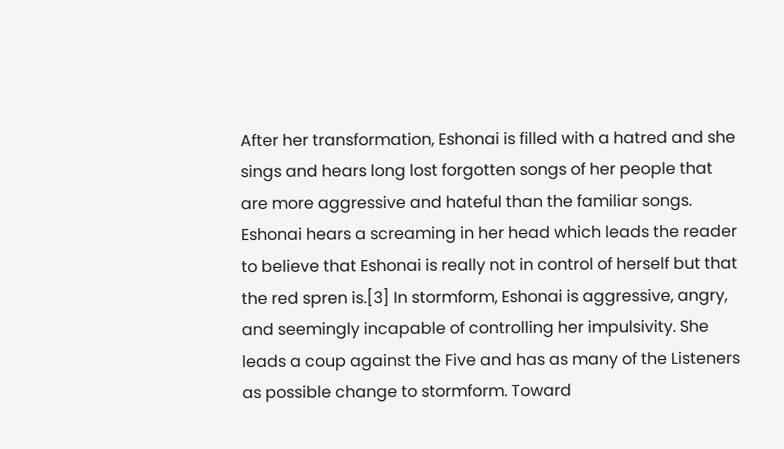After her transformation, Eshonai is filled with a hatred and she sings and hears long lost forgotten songs of her people that are more aggressive and hateful than the familiar songs. Eshonai hears a screaming in her head which leads the reader to believe that Eshonai is really not in control of herself but that the red spren is.[3] In stormform, Eshonai is aggressive, angry, and seemingly incapable of controlling her impulsivity. She leads a coup against the Five and has as many of the Listeners as possible change to stormform. Toward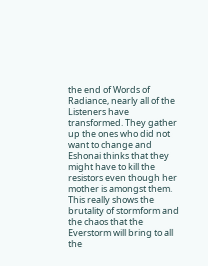the end of Words of Radiance, nearly all of the Listeners have transformed. They gather up the ones who did not want to change and Eshonai thinks that they might have to kill the resistors even though her mother is amongst them. This really shows the brutality of stormform and the chaos that the Everstorm will bring to all the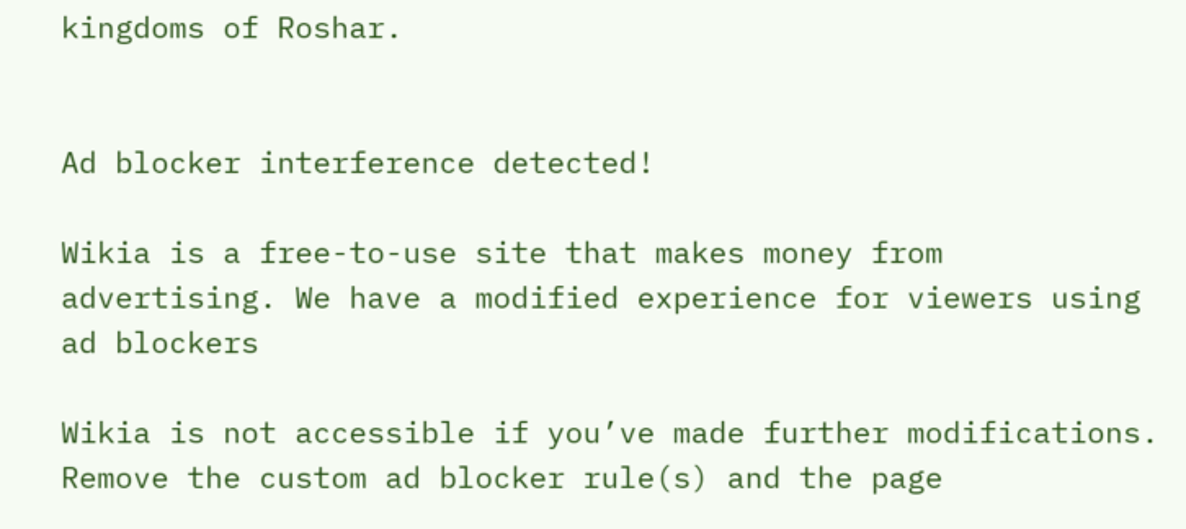kingdoms of Roshar.


Ad blocker interference detected!

Wikia is a free-to-use site that makes money from advertising. We have a modified experience for viewers using ad blockers

Wikia is not accessible if you’ve made further modifications. Remove the custom ad blocker rule(s) and the page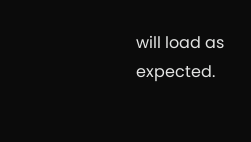will load as expected.